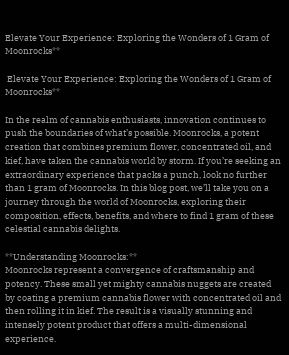Elevate Your Experience: Exploring the Wonders of 1 Gram of Moonrocks**

 Elevate Your Experience: Exploring the Wonders of 1 Gram of Moonrocks**

In the realm of cannabis enthusiasts, innovation continues to push the boundaries of what’s possible. Moonrocks, a potent creation that combines premium flower, concentrated oil, and kief, have taken the cannabis world by storm. If you’re seeking an extraordinary experience that packs a punch, look no further than 1 gram of Moonrocks. In this blog post, we’ll take you on a journey through the world of Moonrocks, exploring their composition, effects, benefits, and where to find 1 gram of these celestial cannabis delights.

**Understanding Moonrocks:**
Moonrocks represent a convergence of craftsmanship and potency. These small yet mighty cannabis nuggets are created by coating a premium cannabis flower with concentrated oil and then rolling it in kief. The result is a visually stunning and intensely potent product that offers a multi-dimensional experience.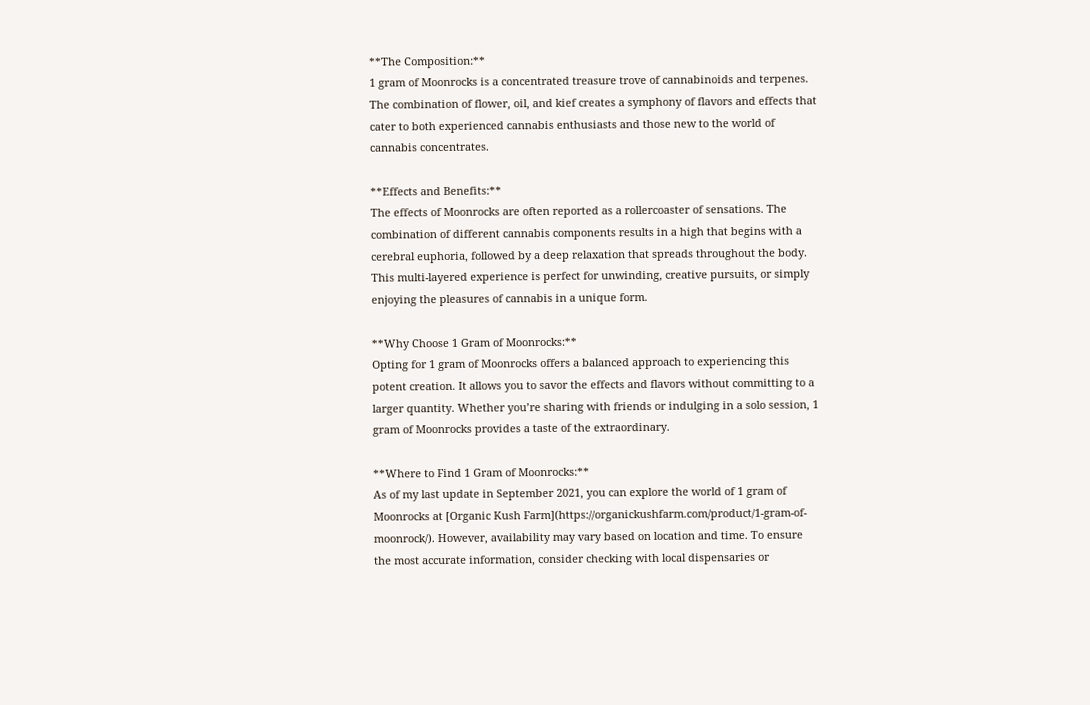**The Composition:**
1 gram of Moonrocks is a concentrated treasure trove of cannabinoids and terpenes. The combination of flower, oil, and kief creates a symphony of flavors and effects that cater to both experienced cannabis enthusiasts and those new to the world of cannabis concentrates.

**Effects and Benefits:**
The effects of Moonrocks are often reported as a rollercoaster of sensations. The combination of different cannabis components results in a high that begins with a cerebral euphoria, followed by a deep relaxation that spreads throughout the body. This multi-layered experience is perfect for unwinding, creative pursuits, or simply enjoying the pleasures of cannabis in a unique form.

**Why Choose 1 Gram of Moonrocks:**
Opting for 1 gram of Moonrocks offers a balanced approach to experiencing this potent creation. It allows you to savor the effects and flavors without committing to a larger quantity. Whether you’re sharing with friends or indulging in a solo session, 1 gram of Moonrocks provides a taste of the extraordinary.

**Where to Find 1 Gram of Moonrocks:**
As of my last update in September 2021, you can explore the world of 1 gram of Moonrocks at [Organic Kush Farm](https://organickushfarm.com/product/1-gram-of-moonrock/). However, availability may vary based on location and time. To ensure the most accurate information, consider checking with local dispensaries or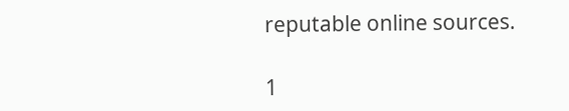reputable online sources.

1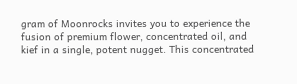gram of Moonrocks invites you to experience the fusion of premium flower, concentrated oil, and kief in a single, potent nugget. This concentrated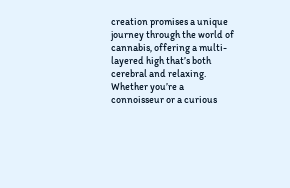creation promises a unique journey through the world of cannabis, offering a multi-layered high that’s both cerebral and relaxing. Whether you’re a connoisseur or a curious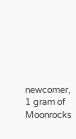newcomer, 1 gram of Moonrocks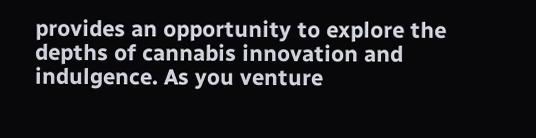provides an opportunity to explore the depths of cannabis innovation and indulgence. As you venture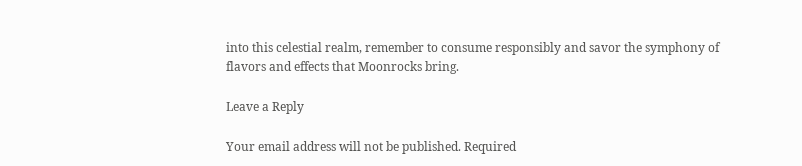into this celestial realm, remember to consume responsibly and savor the symphony of flavors and effects that Moonrocks bring.

Leave a Reply

Your email address will not be published. Required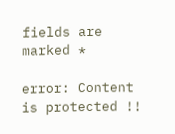fields are marked *

error: Content is protected !!